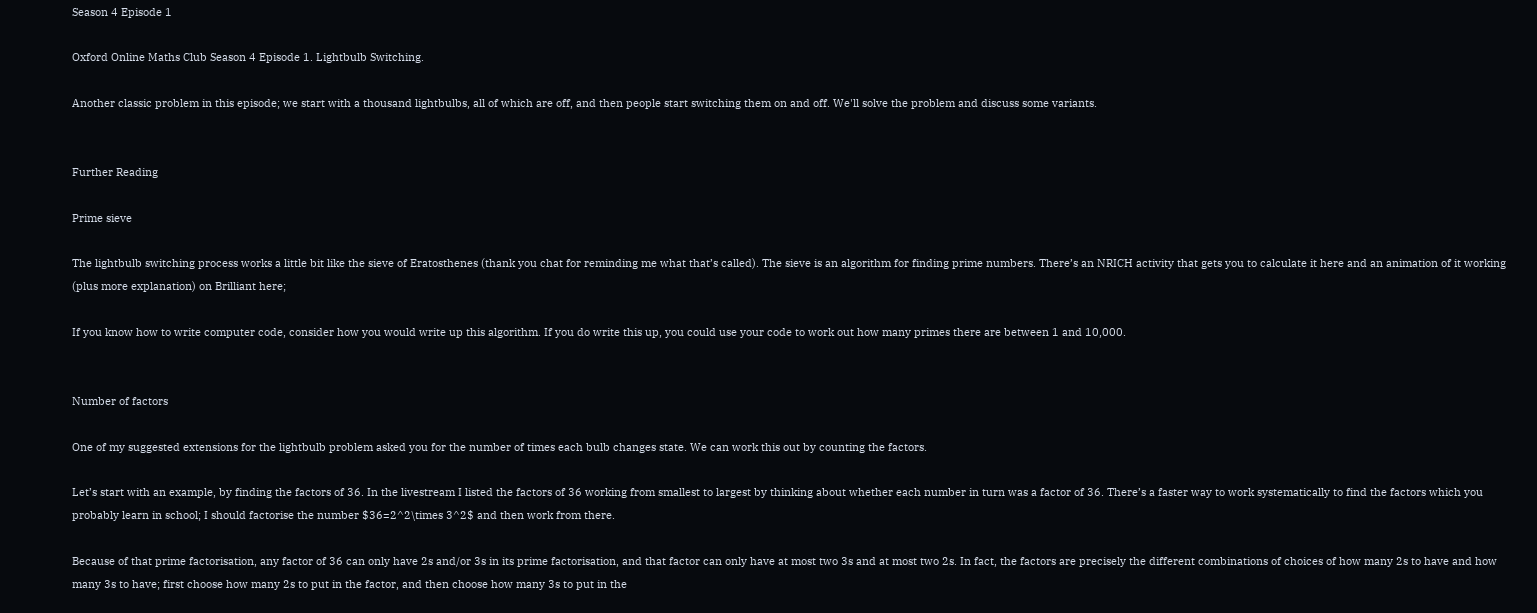Season 4 Episode 1

Oxford Online Maths Club Season 4 Episode 1. Lightbulb Switching.

Another classic problem in this episode; we start with a thousand lightbulbs, all of which are off, and then people start switching them on and off. We'll solve the problem and discuss some variants.


Further Reading

Prime sieve

The lightbulb switching process works a little bit like the sieve of Eratosthenes (thank you chat for reminding me what that’s called). The sieve is an algorithm for finding prime numbers. There’s an NRICH activity that gets you to calculate it here and an animation of it working (plus more explanation) on Brilliant here;

If you know how to write computer code, consider how you would write up this algorithm. If you do write this up, you could use your code to work out how many primes there are between 1 and 10,000.


Number of factors

One of my suggested extensions for the lightbulb problem asked you for the number of times each bulb changes state. We can work this out by counting the factors.

Let’s start with an example, by finding the factors of 36. In the livestream I listed the factors of 36 working from smallest to largest by thinking about whether each number in turn was a factor of 36. There’s a faster way to work systematically to find the factors which you probably learn in school; I should factorise the number $36=2^2\times 3^2$ and then work from there.

Because of that prime factorisation, any factor of 36 can only have 2s and/or 3s in its prime factorisation, and that factor can only have at most two 3s and at most two 2s. In fact, the factors are precisely the different combinations of choices of how many 2s to have and how many 3s to have; first choose how many 2s to put in the factor, and then choose how many 3s to put in the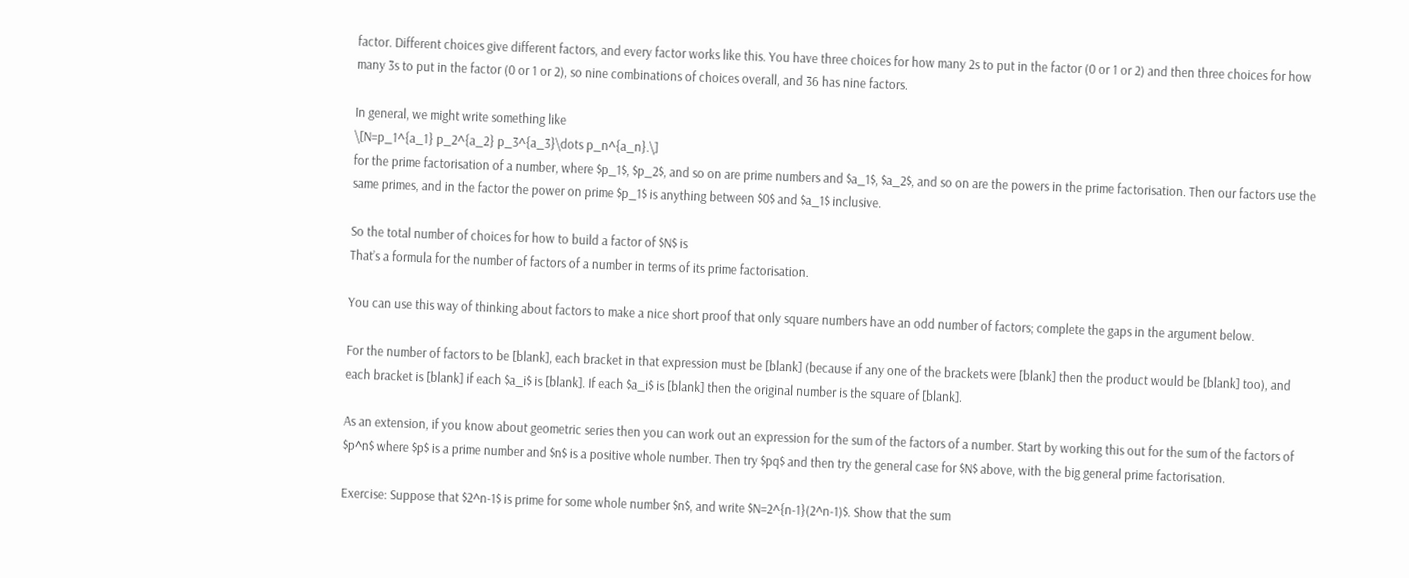factor. Different choices give different factors, and every factor works like this. You have three choices for how many 2s to put in the factor (0 or 1 or 2) and then three choices for how many 3s to put in the factor (0 or 1 or 2), so nine combinations of choices overall, and 36 has nine factors.

In general, we might write something like
\[N=p_1^{a_1} p_2^{a_2} p_3^{a_3}\dots p_n^{a_n}.\]
for the prime factorisation of a number, where $p_1$, $p_2$, and so on are prime numbers and $a_1$, $a_2$, and so on are the powers in the prime factorisation. Then our factors use the same primes, and in the factor the power on prime $p_1$ is anything between $0$ and $a_1$ inclusive.

So the total number of choices for how to build a factor of $N$ is
That’s a formula for the number of factors of a number in terms of its prime factorisation.

You can use this way of thinking about factors to make a nice short proof that only square numbers have an odd number of factors; complete the gaps in the argument below.

For the number of factors to be [blank], each bracket in that expression must be [blank] (because if any one of the brackets were [blank] then the product would be [blank] too), and each bracket is [blank] if each $a_i$ is [blank]. If each $a_i$ is [blank] then the original number is the square of [blank].

As an extension, if you know about geometric series then you can work out an expression for the sum of the factors of a number. Start by working this out for the sum of the factors of $p^n$ where $p$ is a prime number and $n$ is a positive whole number. Then try $pq$ and then try the general case for $N$ above, with the big general prime factorisation.

Exercise: Suppose that $2^n-1$ is prime for some whole number $n$, and write $N=2^{n-1}(2^n-1)$. Show that the sum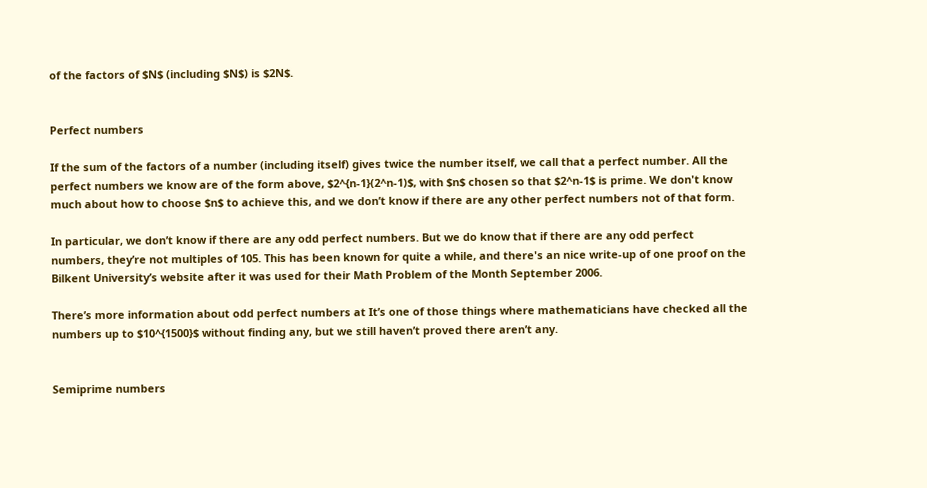of the factors of $N$ (including $N$) is $2N$.


Perfect numbers

If the sum of the factors of a number (including itself) gives twice the number itself, we call that a perfect number. All the perfect numbers we know are of the form above, $2^{n-1}(2^n-1)$, with $n$ chosen so that $2^n-1$ is prime. We don't know much about how to choose $n$ to achieve this, and we don’t know if there are any other perfect numbers not of that form.

In particular, we don’t know if there are any odd perfect numbers. But we do know that if there are any odd perfect numbers, they’re not multiples of 105. This has been known for quite a while, and there's an nice write-up of one proof on the Bilkent University’s website after it was used for their Math Problem of the Month September 2006.

There’s more information about odd perfect numbers at It’s one of those things where mathematicians have checked all the numbers up to $10^{1500}$ without finding any, but we still haven’t proved there aren’t any.


Semiprime numbers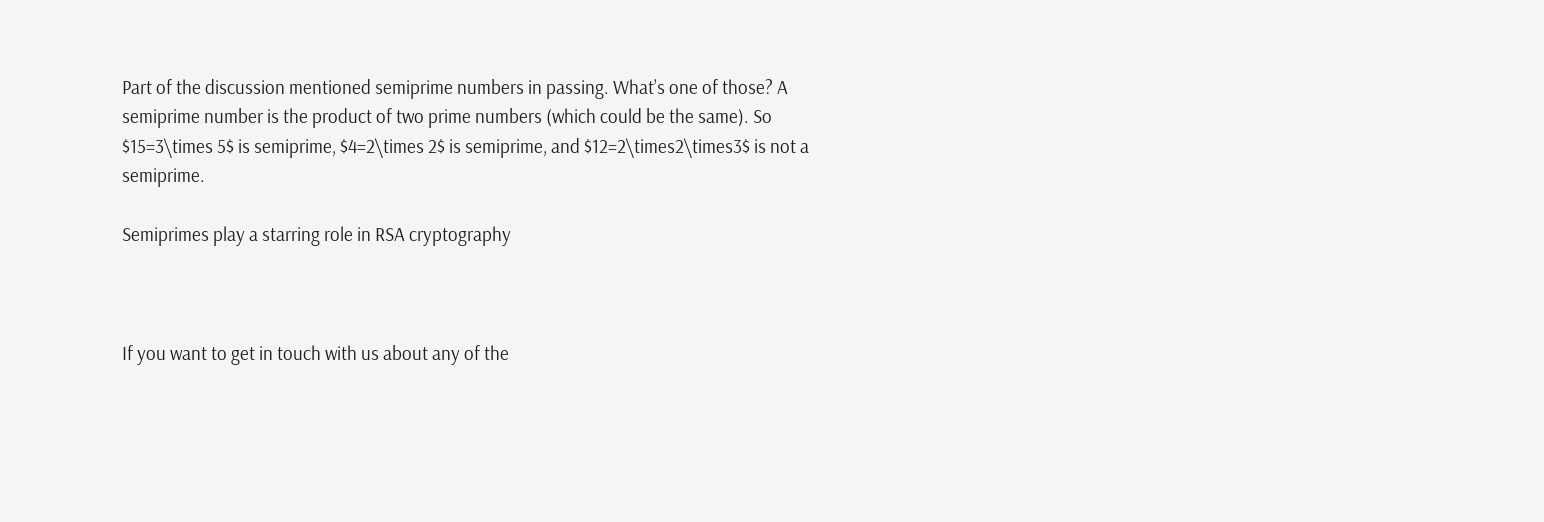Part of the discussion mentioned semiprime numbers in passing. What’s one of those? A semiprime number is the product of two prime numbers (which could be the same). So $15=3\times 5$ is semiprime, $4=2\times 2$ is semiprime, and $12=2\times2\times3$ is not a semiprime.

Semiprimes play a starring role in RSA cryptography



If you want to get in touch with us about any of the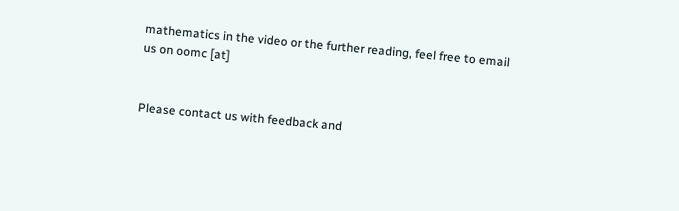mathematics in the video or the further reading, feel free to email us on oomc [at]


Please contact us with feedback and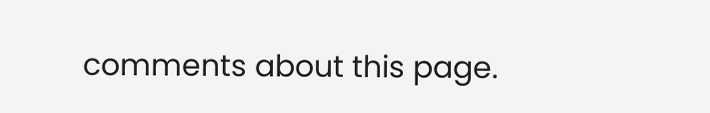comments about this page.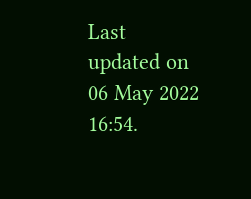Last updated on 06 May 2022 16:54.